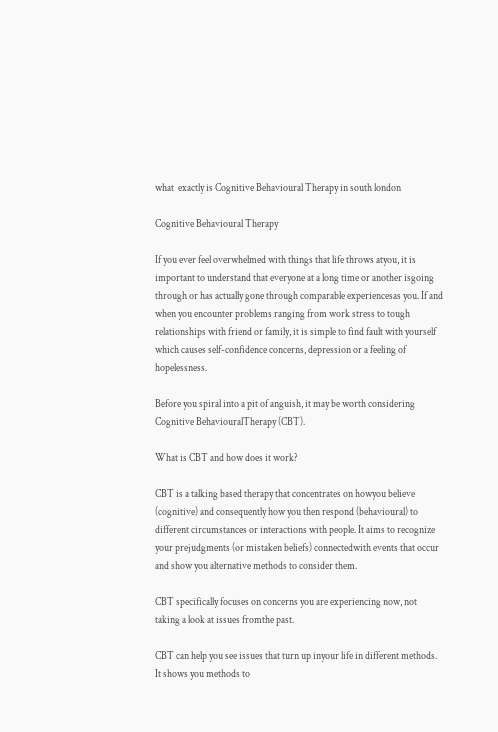what  exactly is Cognitive Behavioural Therapy in south london

Cognitive Behavioural Therapy

If you ever feel overwhelmed with things that life throws atyou, it is important to understand that everyone at a long time or another isgoing through or has actually gone through comparable experiencesas you. If and when you encounter problems ranging from work stress to tough relationships with friend or family, it is simple to find fault with yourself which causes self-confidence concerns, depression or a feeling of hopelessness.

Before you spiral into a pit of anguish, it may be worth considering Cognitive BehaviouralTherapy (CBT).

What is CBT and how does it work?

CBT is a talking based therapy that concentrates on howyou believe (cognitive) and consequently how you then respond (behavioural) to different circumstances or interactions with people. It aims to recognize your prejudgments (or mistaken beliefs) connectedwith events that occur and show you alternative methods to consider them.

CBT specifically focuses on concerns you are experiencing now, not taking a look at issues fromthe past.

CBT can help you see issues that turn up inyour life in different methods. It shows you methods to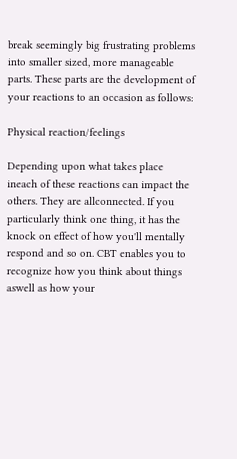break seemingly big frustrating problems into smaller sized, more manageable parts. These parts are the development of your reactions to an occasion as follows:

Physical reaction/feelings

Depending upon what takes place ineach of these reactions can impact the others. They are allconnected. If you particularly think one thing, it has the knock on effect of how you'll mentally respond and so on. CBT enables you to recognize how you think about things aswell as how your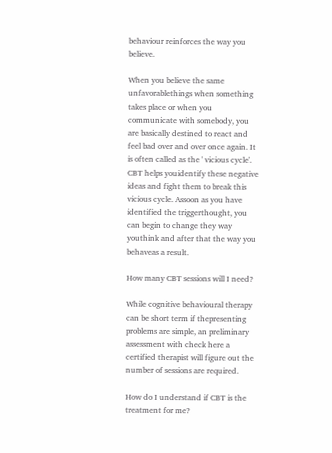behaviour reinforces the way you believe.

When you believe the same unfavorablethings when something takes place or when you communicate with somebody, you are basically destined to react and feel bad over and over once again. It is often called as the ' vicious cycle'. CBT helps youidentify these negative ideas and fight them to break this vicious cycle. Assoon as you have identified the triggerthought, you can begin to change they way youthink and after that the way you behaveas a result.

How many CBT sessions will I need?

While cognitive behavioural therapy can be short term if thepresenting problems are simple, an preliminary assessment with check here a certified therapist will figure out the number of sessions are required.

How do I understand if CBT is the treatment for me?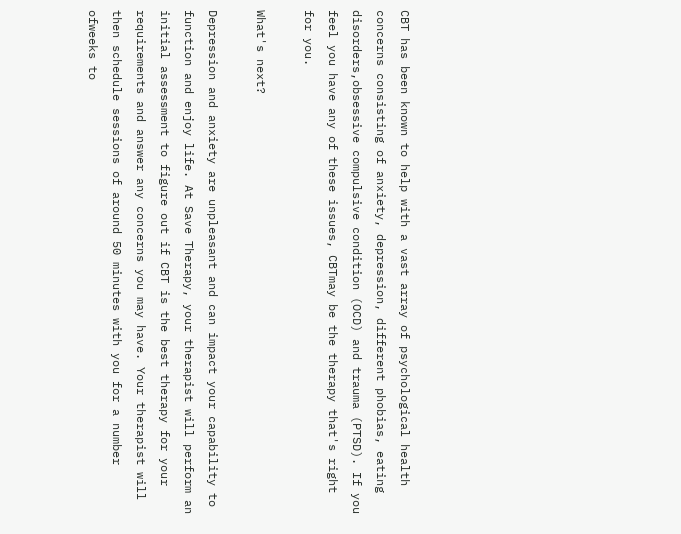CBT has been known to help with a vast array of psychological health concerns consisting of anxiety, depression, different phobias, eating disorders,obsessive compulsive condition (OCD) and trauma (PTSD). If you feel you have any of these issues, CBTmay be the therapy that's right for you.

What's next?

Depression and anxiety are unpleasant and can impact your capability to function and enjoy life. At Save Therapy, your therapist will perform an initial assessment to figure out if CBT is the best therapy for your requirements and answer any concerns you may have. Your therapist will then schedule sessions of around 50 minutes with you for a number ofweeks to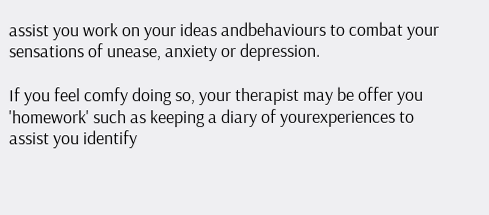assist you work on your ideas andbehaviours to combat your sensations of unease, anxiety or depression.

If you feel comfy doing so, your therapist may be offer you 'homework' such as keeping a diary of yourexperiences to assist you identify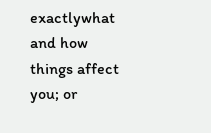exactlywhat and how things affect you; or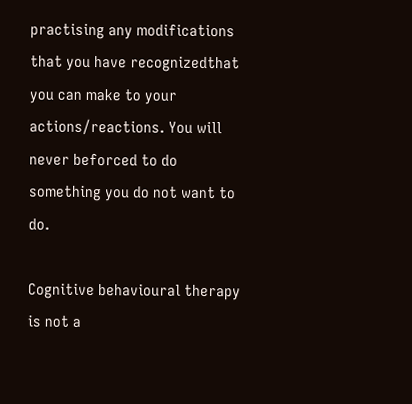practising any modifications that you have recognizedthat you can make to your actions/reactions. You will never beforced to do something you do not want to do.

Cognitive behavioural therapy is not a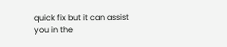quick fix but it can assist you in the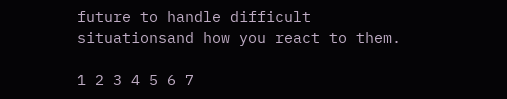future to handle difficult situationsand how you react to them.

1 2 3 4 5 6 7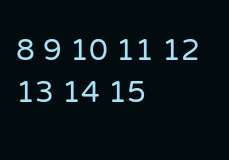8 9 10 11 12 13 14 15